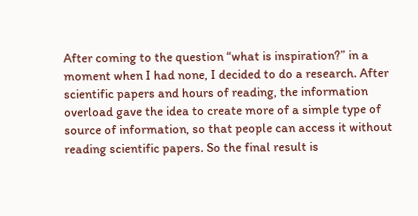After coming to the question “what is inspiration?” in a moment when I had none, I decided to do a research. After scientific papers and hours of reading, the information overload gave the idea to create more of a simple type of source of information, so that people can access it without reading scientific papers. So the final result is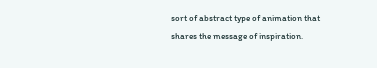sort of abstract type of animation that shares the message of inspiration.